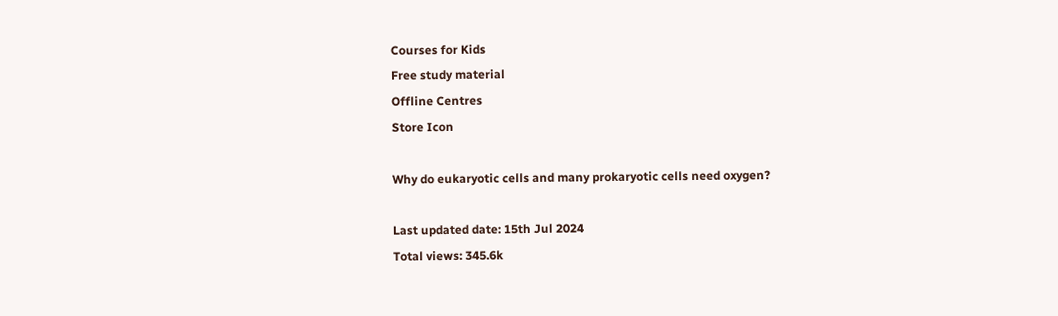Courses for Kids
Free study material
Offline Centres
Store Icon

Why do eukaryotic cells and many prokaryotic cells need oxygen?

Last updated date: 15th Jul 2024
Total views: 345.6k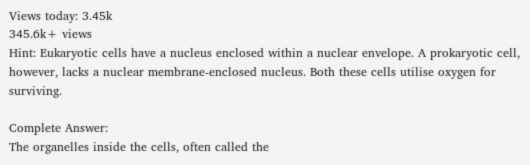Views today: 3.45k
345.6k+ views
Hint: Eukaryotic cells have a nucleus enclosed within a nuclear envelope. A prokaryotic cell, however, lacks a nuclear membrane-enclosed nucleus. Both these cells utilise oxygen for surviving.

Complete Answer:
The organelles inside the cells, often called the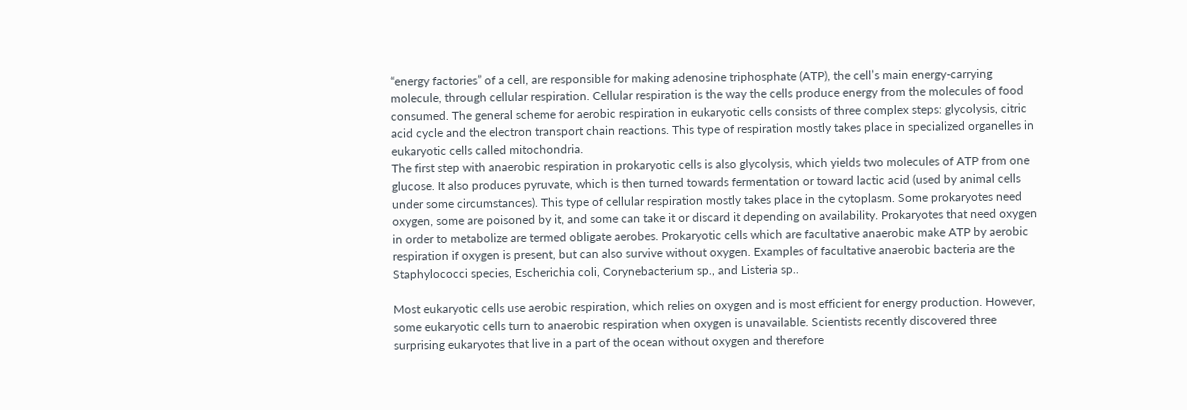“energy factories” of a cell, are responsible for making adenosine triphosphate (ATP), the cell’s main energy-carrying molecule, through cellular respiration. Cellular respiration is the way the cells produce energy from the molecules of food consumed. The general scheme for aerobic respiration in eukaryotic cells consists of three complex steps: glycolysis, citric acid cycle and the electron transport chain reactions. This type of respiration mostly takes place in specialized organelles in eukaryotic cells called mitochondria.
The first step with anaerobic respiration in prokaryotic cells is also glycolysis, which yields two molecules of ATP from one glucose. It also produces pyruvate, which is then turned towards fermentation or toward lactic acid (used by animal cells under some circumstances). This type of cellular respiration mostly takes place in the cytoplasm. Some prokaryotes need oxygen, some are poisoned by it, and some can take it or discard it depending on availability. Prokaryotes that need oxygen in order to metabolize are termed obligate aerobes. Prokaryotic cells which are facultative anaerobic make ATP by aerobic respiration if oxygen is present, but can also survive without oxygen. Examples of facultative anaerobic bacteria are the Staphylococci species, Escherichia coli, Corynebacterium sp., and Listeria sp..

Most eukaryotic cells use aerobic respiration, which relies on oxygen and is most efficient for energy production. However, some eukaryotic cells turn to anaerobic respiration when oxygen is unavailable. Scientists recently discovered three surprising eukaryotes that live in a part of the ocean without oxygen and therefore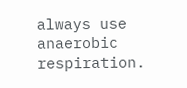always use anaerobic respiration.